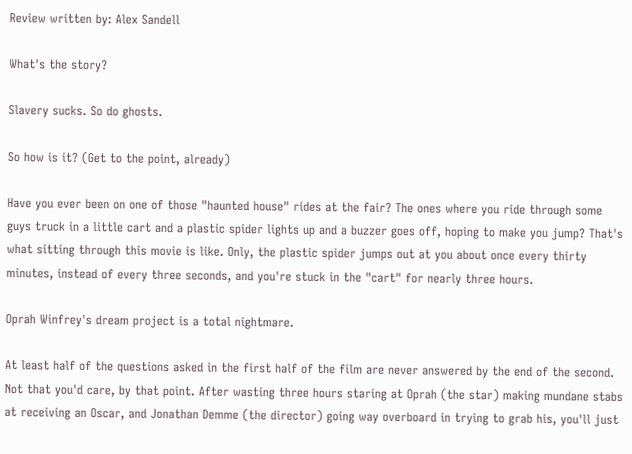Review written by: Alex Sandell

What's the story?

Slavery sucks. So do ghosts.

So how is it? (Get to the point, already)

Have you ever been on one of those "haunted house" rides at the fair? The ones where you ride through some guys truck in a little cart and a plastic spider lights up and a buzzer goes off, hoping to make you jump? That's what sitting through this movie is like. Only, the plastic spider jumps out at you about once every thirty minutes, instead of every three seconds, and you're stuck in the "cart" for nearly three hours.

Oprah Winfrey's dream project is a total nightmare.

At least half of the questions asked in the first half of the film are never answered by the end of the second. Not that you'd care, by that point. After wasting three hours staring at Oprah (the star) making mundane stabs at receiving an Oscar, and Jonathan Demme (the director) going way overboard in trying to grab his, you'll just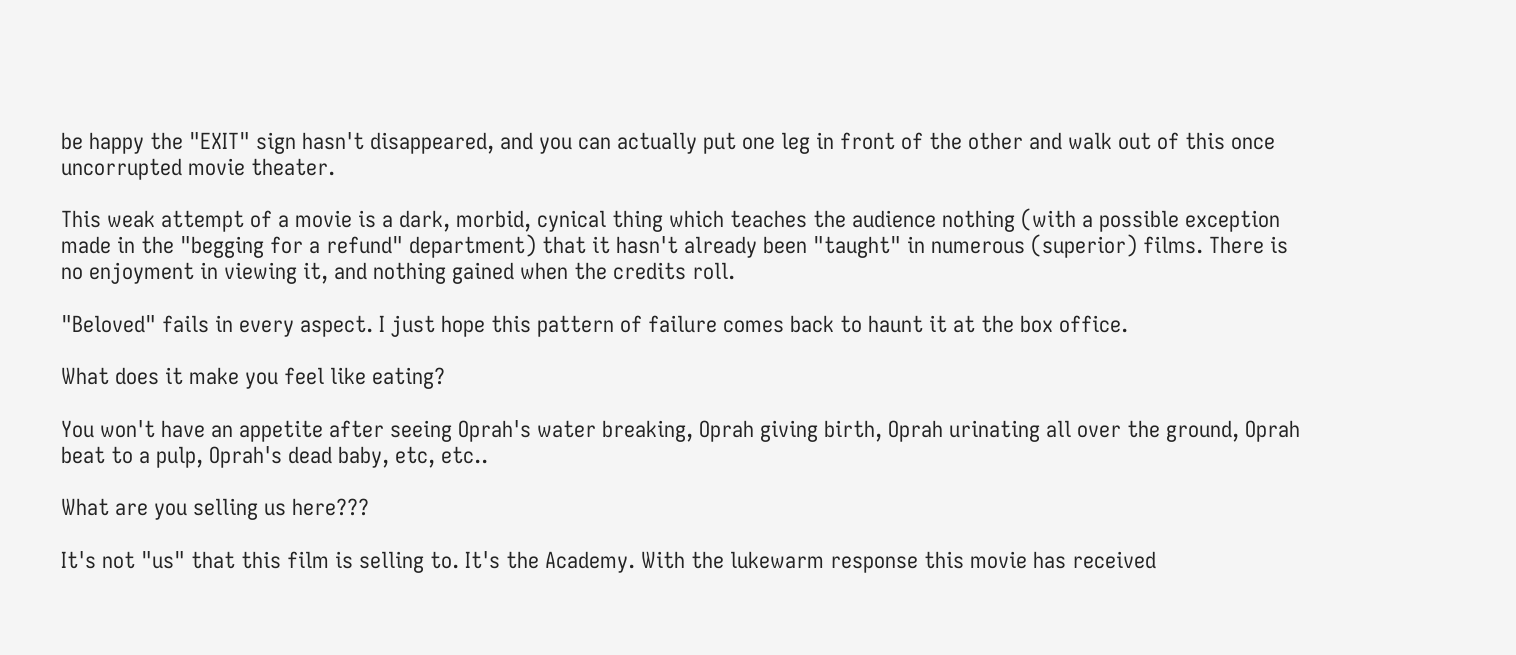be happy the "EXIT" sign hasn't disappeared, and you can actually put one leg in front of the other and walk out of this once uncorrupted movie theater.

This weak attempt of a movie is a dark, morbid, cynical thing which teaches the audience nothing (with a possible exception made in the "begging for a refund" department) that it hasn't already been "taught" in numerous (superior) films. There is no enjoyment in viewing it, and nothing gained when the credits roll.

"Beloved" fails in every aspect. I just hope this pattern of failure comes back to haunt it at the box office.

What does it make you feel like eating?

You won't have an appetite after seeing Oprah's water breaking, Oprah giving birth, Oprah urinating all over the ground, Oprah beat to a pulp, Oprah's dead baby, etc, etc..

What are you selling us here???

It's not "us" that this film is selling to. It's the Academy. With the lukewarm response this movie has received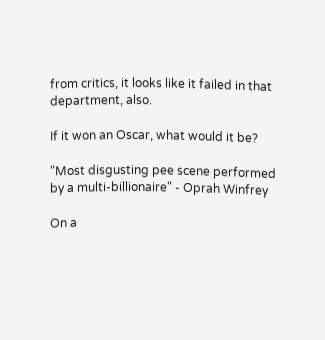from critics, it looks like it failed in that department, also.

If it won an Oscar, what would it be?

"Most disgusting pee scene performed by a multi-billionaire" - Oprah Winfrey

On a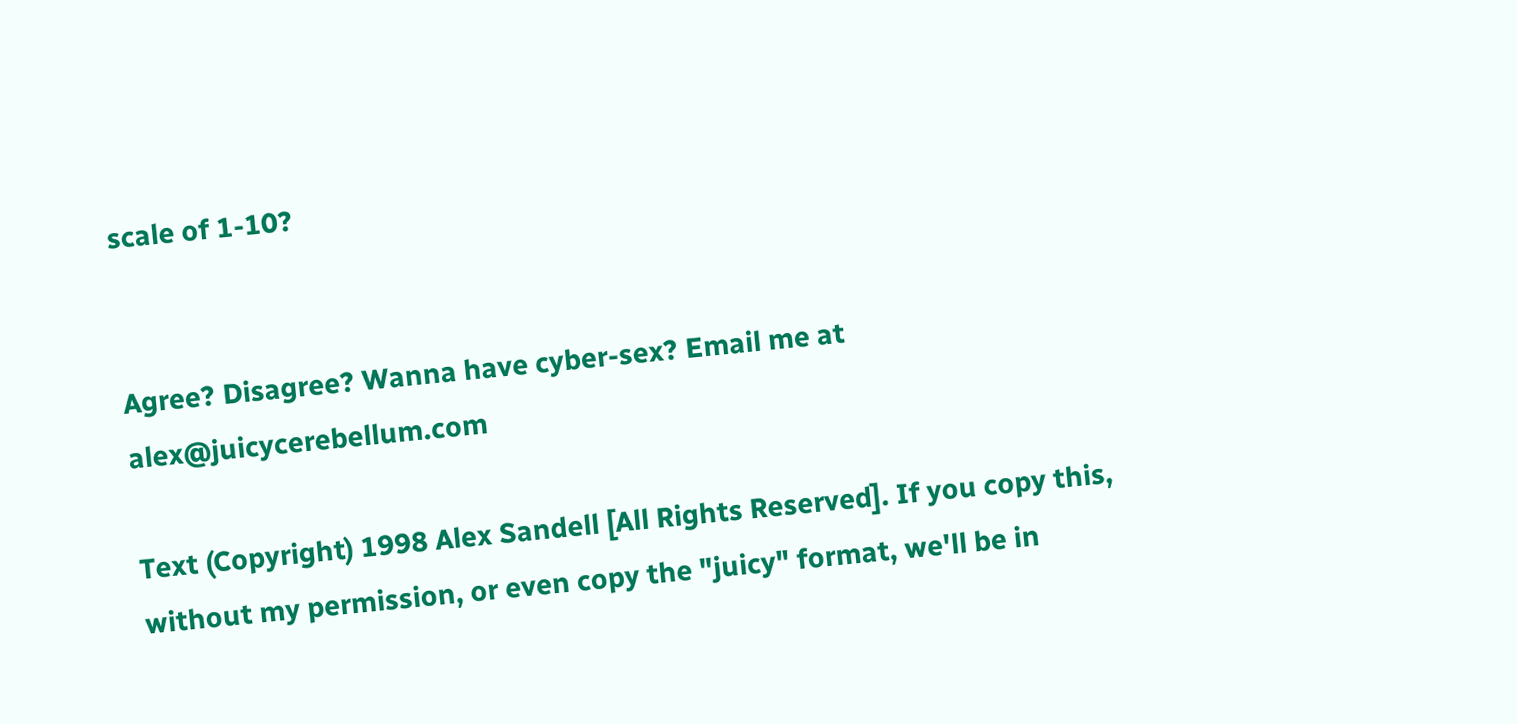scale of 1-10?


Agree? Disagree? Wanna have cyber-sex? Email me at alex@juicycerebellum.com

Text (Copyright) 1998 Alex Sandell [All Rights Reserved]. If you copy this, without my permission, or even copy the "juicy" format, we'll be in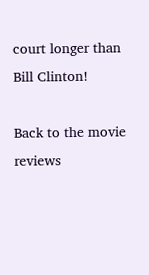court longer than Bill Clinton!

Back to the movie reviews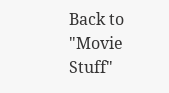Back to "Movie Stuff"